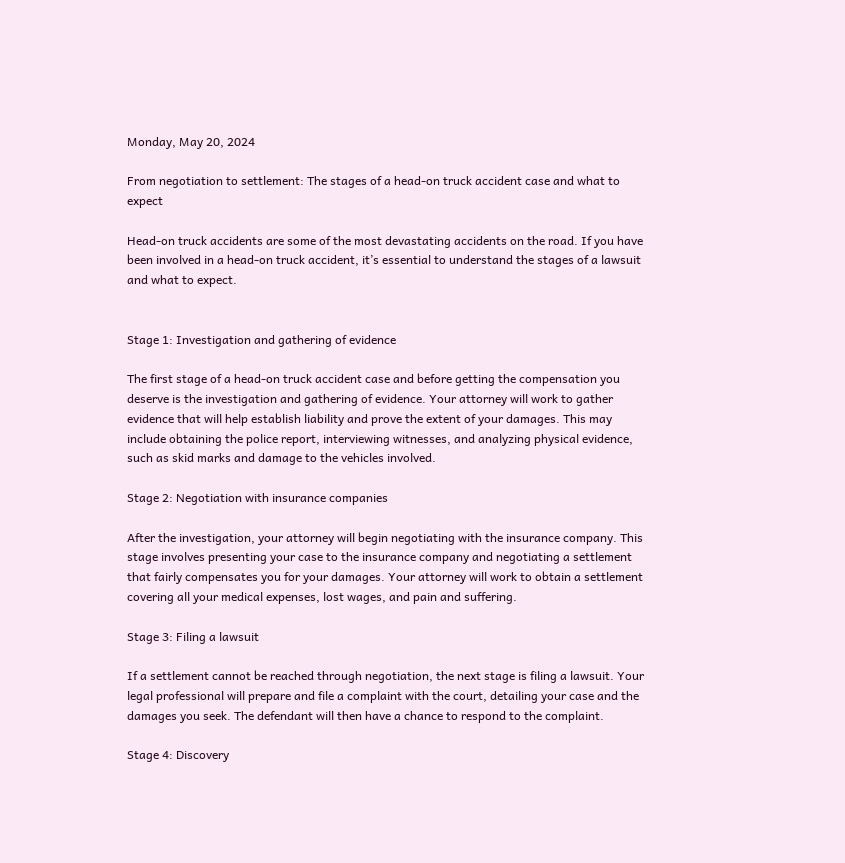Monday, May 20, 2024

From negotiation to settlement: The stages of a head-on truck accident case and what to expect

Head-on truck accidents are some of the most devastating accidents on the road. If you have been involved in a head-on truck accident, it’s essential to understand the stages of a lawsuit and what to expect.


Stage 1: Investigation and gathering of evidence

The first stage of a head-on truck accident case and before getting the compensation you deserve is the investigation and gathering of evidence. Your attorney will work to gather evidence that will help establish liability and prove the extent of your damages. This may include obtaining the police report, interviewing witnesses, and analyzing physical evidence, such as skid marks and damage to the vehicles involved.

Stage 2: Negotiation with insurance companies

After the investigation, your attorney will begin negotiating with the insurance company. This stage involves presenting your case to the insurance company and negotiating a settlement that fairly compensates you for your damages. Your attorney will work to obtain a settlement covering all your medical expenses, lost wages, and pain and suffering.

Stage 3: Filing a lawsuit

If a settlement cannot be reached through negotiation, the next stage is filing a lawsuit. Your legal professional will prepare and file a complaint with the court, detailing your case and the damages you seek. The defendant will then have a chance to respond to the complaint.

Stage 4: Discovery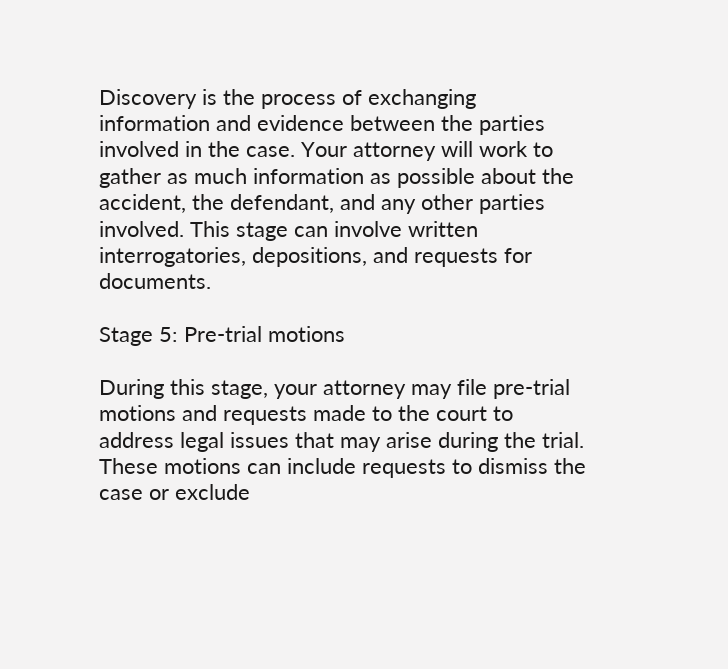Discovery is the process of exchanging information and evidence between the parties involved in the case. Your attorney will work to gather as much information as possible about the accident, the defendant, and any other parties involved. This stage can involve written interrogatories, depositions, and requests for documents.

Stage 5: Pre-trial motions

During this stage, your attorney may file pre-trial motions and requests made to the court to address legal issues that may arise during the trial. These motions can include requests to dismiss the case or exclude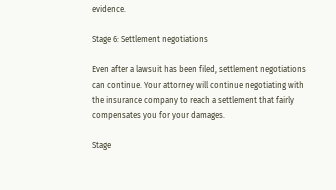evidence.

Stage 6: Settlement negotiations

Even after a lawsuit has been filed, settlement negotiations can continue. Your attorney will continue negotiating with the insurance company to reach a settlement that fairly compensates you for your damages.

Stage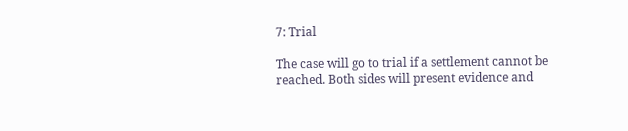7: Trial

The case will go to trial if a settlement cannot be reached. Both sides will present evidence and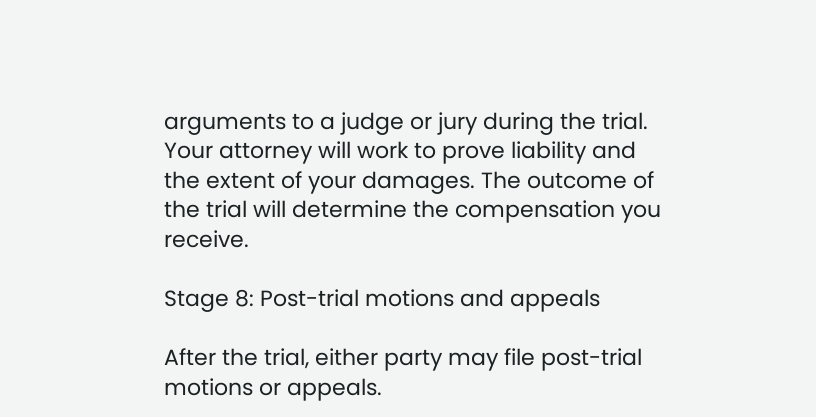arguments to a judge or jury during the trial. Your attorney will work to prove liability and the extent of your damages. The outcome of the trial will determine the compensation you receive.

Stage 8: Post-trial motions and appeals

After the trial, either party may file post-trial motions or appeals.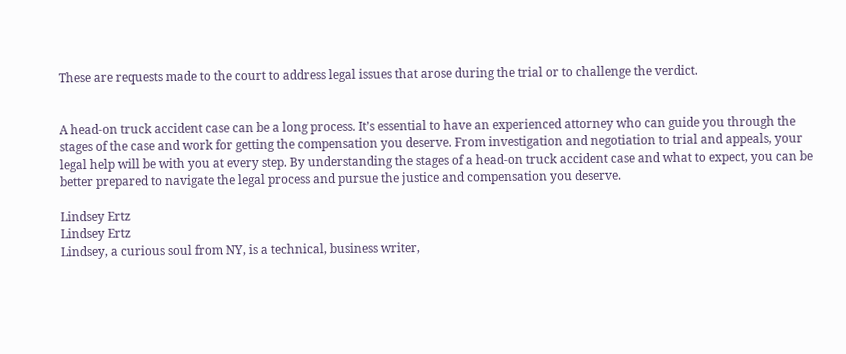These are requests made to the court to address legal issues that arose during the trial or to challenge the verdict.


A head-on truck accident case can be a long process. It’s essential to have an experienced attorney who can guide you through the stages of the case and work for getting the compensation you deserve. From investigation and negotiation to trial and appeals, your legal help will be with you at every step. By understanding the stages of a head-on truck accident case and what to expect, you can be better prepared to navigate the legal process and pursue the justice and compensation you deserve.

Lindsey Ertz
Lindsey Ertz
Lindsey, a curious soul from NY, is a technical, business writer,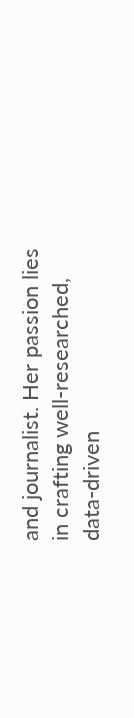and journalist. Her passion lies in crafting well-researched, data-driven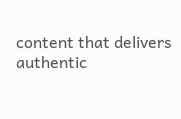content that delivers authentic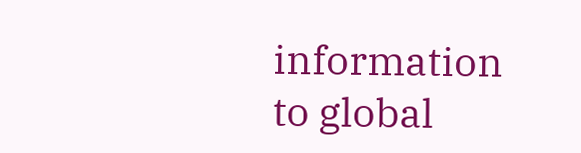information to global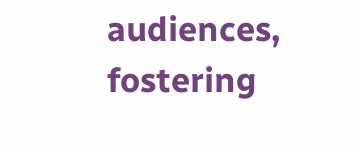audiences, fostering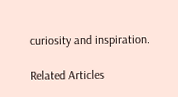curiosity and inspiration.

Related Articles